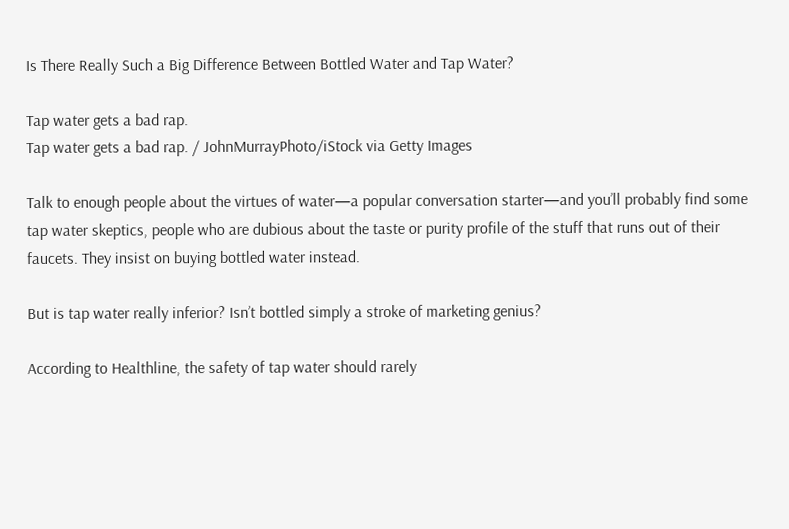Is There Really Such a Big Difference Between Bottled Water and Tap Water?

Tap water gets a bad rap.
Tap water gets a bad rap. / JohnMurrayPhoto/iStock via Getty Images

Talk to enough people about the virtues of water—a popular conversation starter—and you’ll probably find some tap water skeptics, people who are dubious about the taste or purity profile of the stuff that runs out of their faucets. They insist on buying bottled water instead.

But is tap water really inferior? Isn’t bottled simply a stroke of marketing genius?

According to Healthline, the safety of tap water should rarely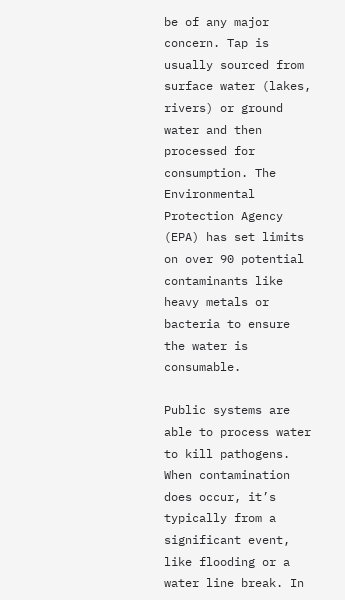be of any major concern. Tap is usually sourced from surface water (lakes, rivers) or ground water and then processed for consumption. The Environmental Protection Agency (EPA) has set limits on over 90 potential contaminants like heavy metals or bacteria to ensure the water is consumable.

Public systems are able to process water to kill pathogens. When contamination does occur, it’s typically from a significant event, like flooding or a water line break. In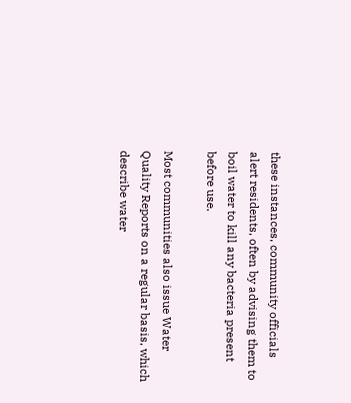these instances, community officials alert residents, often by advising them to boil water to kill any bacteria present before use.

Most communities also issue Water Quality Reports on a regular basis, which describe water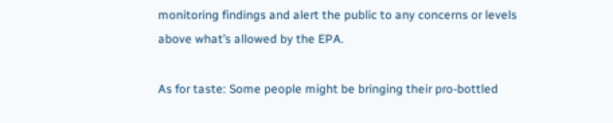monitoring findings and alert the public to any concerns or levels above what’s allowed by the EPA.

As for taste: Some people might be bringing their pro-bottled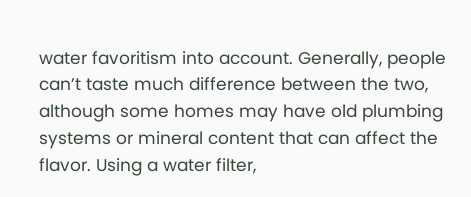water favoritism into account. Generally, people can’t taste much difference between the two, although some homes may have old plumbing systems or mineral content that can affect the flavor. Using a water filter,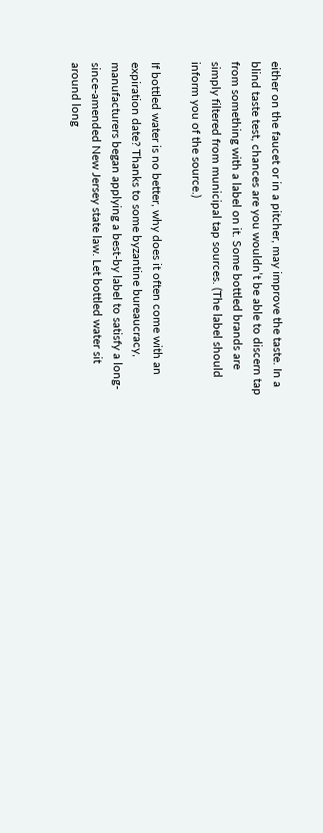either on the faucet or in a pitcher, may improve the taste. In a blind taste test, chances are you wouldn’t be able to discern tap from something with a label on it. Some bottled brands are simply filtered from municipal tap sources. (The label should inform you of the source.)

If bottled water is no better, why does it often come with an expiration date? Thanks to some byzantine bureaucracy, manufacturers began applying a best-by label to satisfy a long-since-amended New Jersey state law. Let bottled water sit around long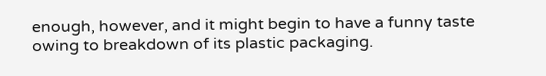enough, however, and it might begin to have a funny taste owing to breakdown of its plastic packaging.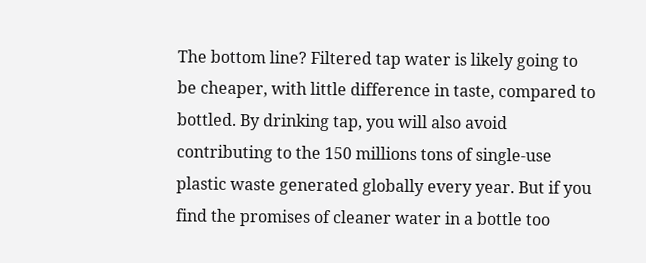The bottom line? Filtered tap water is likely going to be cheaper, with little difference in taste, compared to bottled. By drinking tap, you will also avoid contributing to the 150 millions tons of single-use plastic waste generated globally every year. But if you find the promises of cleaner water in a bottle too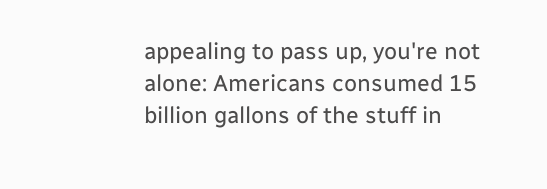appealing to pass up, you're not alone: Americans consumed 15 billion gallons of the stuff in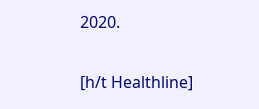2020.

[h/t Healthline]